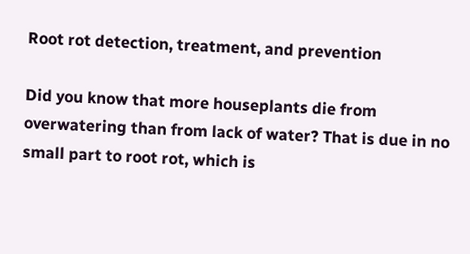Root rot detection, treatment, and prevention

Did you know that more houseplants die from overwatering than from lack of water? That is due in no small part to root rot, which is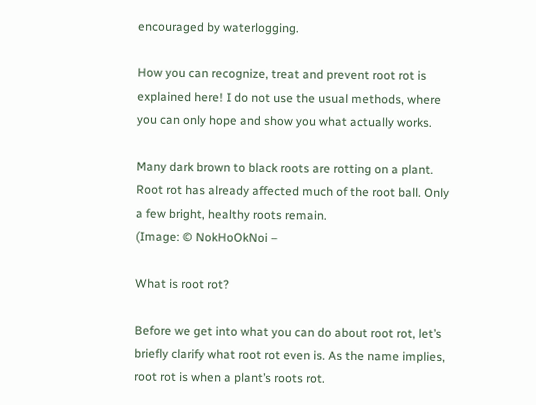encouraged by waterlogging.

How you can recognize, treat and prevent root rot is explained here! I do not use the usual methods, where you can only hope and show you what actually works.

Many dark brown to black roots are rotting on a plant. Root rot has already affected much of the root ball. Only a few bright, healthy roots remain.
(Image: © NokHoOkNoi –

What is root rot?

Before we get into what you can do about root rot, let’s briefly clarify what root rot even is. As the name implies, root rot is when a plant’s roots rot.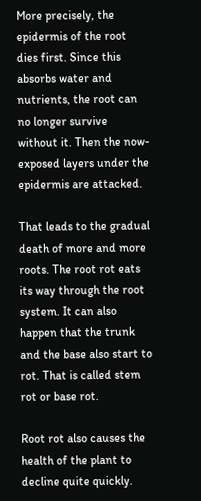More precisely, the epidermis of the root dies first. Since this absorbs water and nutrients, the root can no longer survive without it. Then the now-exposed layers under the epidermis are attacked.

That leads to the gradual death of more and more roots. The root rot eats its way through the root system. It can also happen that the trunk and the base also start to rot. That is called stem rot or base rot.

Root rot also causes the health of the plant to decline quite quickly.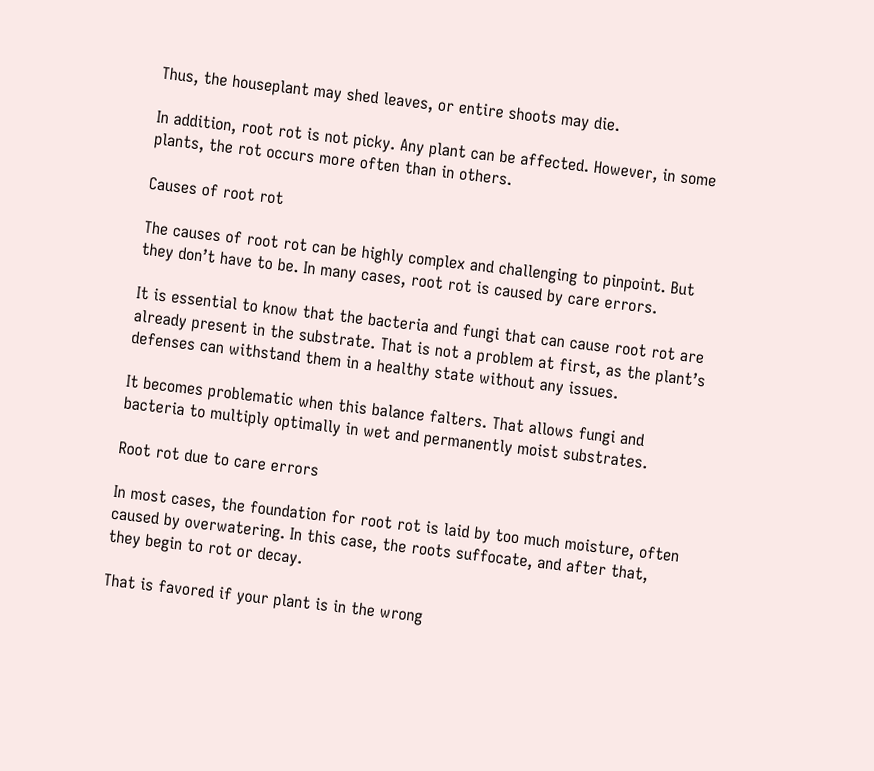Thus, the houseplant may shed leaves, or entire shoots may die.

In addition, root rot is not picky. Any plant can be affected. However, in some plants, the rot occurs more often than in others.

Causes of root rot

The causes of root rot can be highly complex and challenging to pinpoint. But they don’t have to be. In many cases, root rot is caused by care errors.

It is essential to know that the bacteria and fungi that can cause root rot are already present in the substrate. That is not a problem at first, as the plant’s defenses can withstand them in a healthy state without any issues.

It becomes problematic when this balance falters. That allows fungi and bacteria to multiply optimally in wet and permanently moist substrates.

Root rot due to care errors

In most cases, the foundation for root rot is laid by too much moisture, often caused by overwatering. In this case, the roots suffocate, and after that, they begin to rot or decay.

That is favored if your plant is in the wrong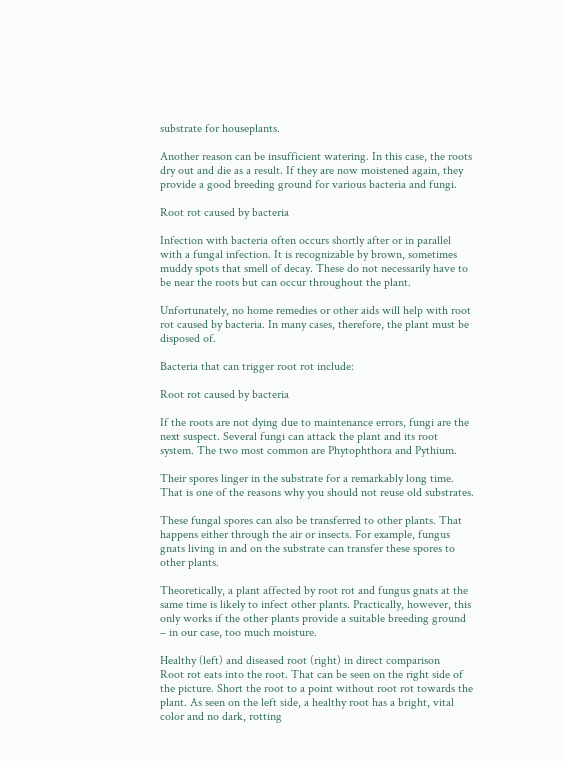substrate for houseplants.

Another reason can be insufficient watering. In this case, the roots dry out and die as a result. If they are now moistened again, they provide a good breeding ground for various bacteria and fungi.

Root rot caused by bacteria

Infection with bacteria often occurs shortly after or in parallel with a fungal infection. It is recognizable by brown, sometimes muddy spots that smell of decay. These do not necessarily have to be near the roots but can occur throughout the plant.

Unfortunately, no home remedies or other aids will help with root rot caused by bacteria. In many cases, therefore, the plant must be disposed of.

Bacteria that can trigger root rot include:

Root rot caused by bacteria

If the roots are not dying due to maintenance errors, fungi are the next suspect. Several fungi can attack the plant and its root system. The two most common are Phytophthora and Pythium.

Their spores linger in the substrate for a remarkably long time. That is one of the reasons why you should not reuse old substrates.

These fungal spores can also be transferred to other plants. That happens either through the air or insects. For example, fungus gnats living in and on the substrate can transfer these spores to other plants.

Theoretically, a plant affected by root rot and fungus gnats at the same time is likely to infect other plants. Practically, however, this only works if the other plants provide a suitable breeding ground – in our case, too much moisture.

Healthy (left) and diseased root (right) in direct comparison
Root rot eats into the root. That can be seen on the right side of the picture. Short the root to a point without root rot towards the plant. As seen on the left side, a healthy root has a bright, vital color and no dark, rotting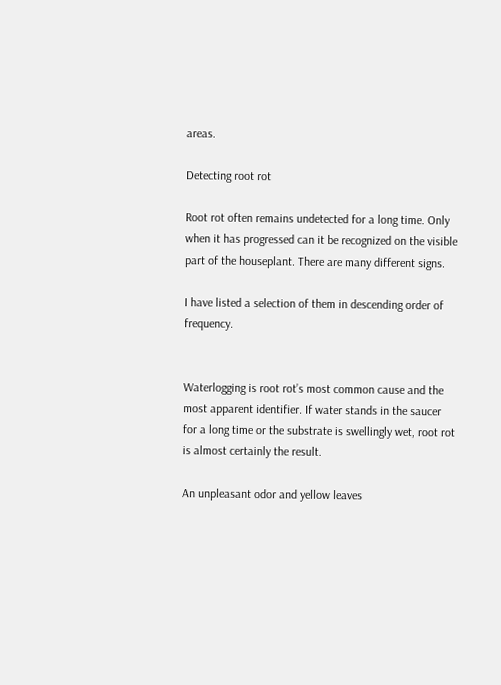areas.

Detecting root rot

Root rot often remains undetected for a long time. Only when it has progressed can it be recognized on the visible part of the houseplant. There are many different signs.

I have listed a selection of them in descending order of frequency.


Waterlogging is root rot’s most common cause and the most apparent identifier. If water stands in the saucer for a long time or the substrate is swellingly wet, root rot is almost certainly the result.

An unpleasant odor and yellow leaves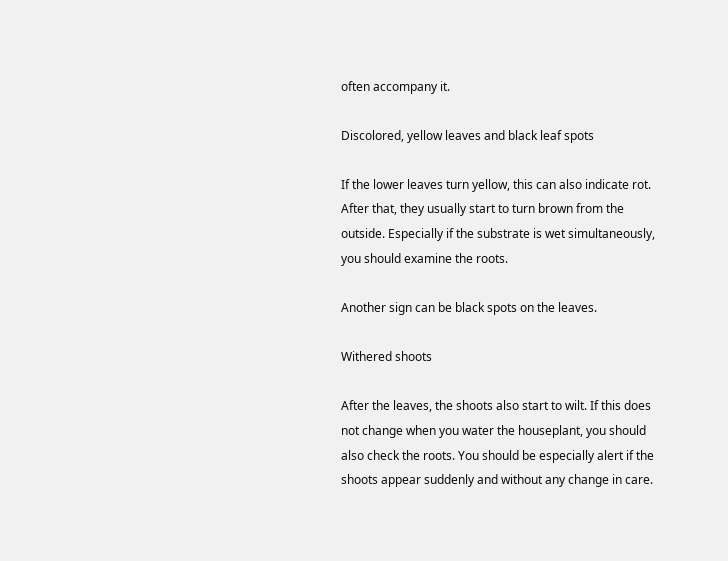often accompany it.

Discolored, yellow leaves and black leaf spots

If the lower leaves turn yellow, this can also indicate rot. After that, they usually start to turn brown from the outside. Especially if the substrate is wet simultaneously, you should examine the roots.

Another sign can be black spots on the leaves.

Withered shoots

After the leaves, the shoots also start to wilt. If this does not change when you water the houseplant, you should also check the roots. You should be especially alert if the shoots appear suddenly and without any change in care.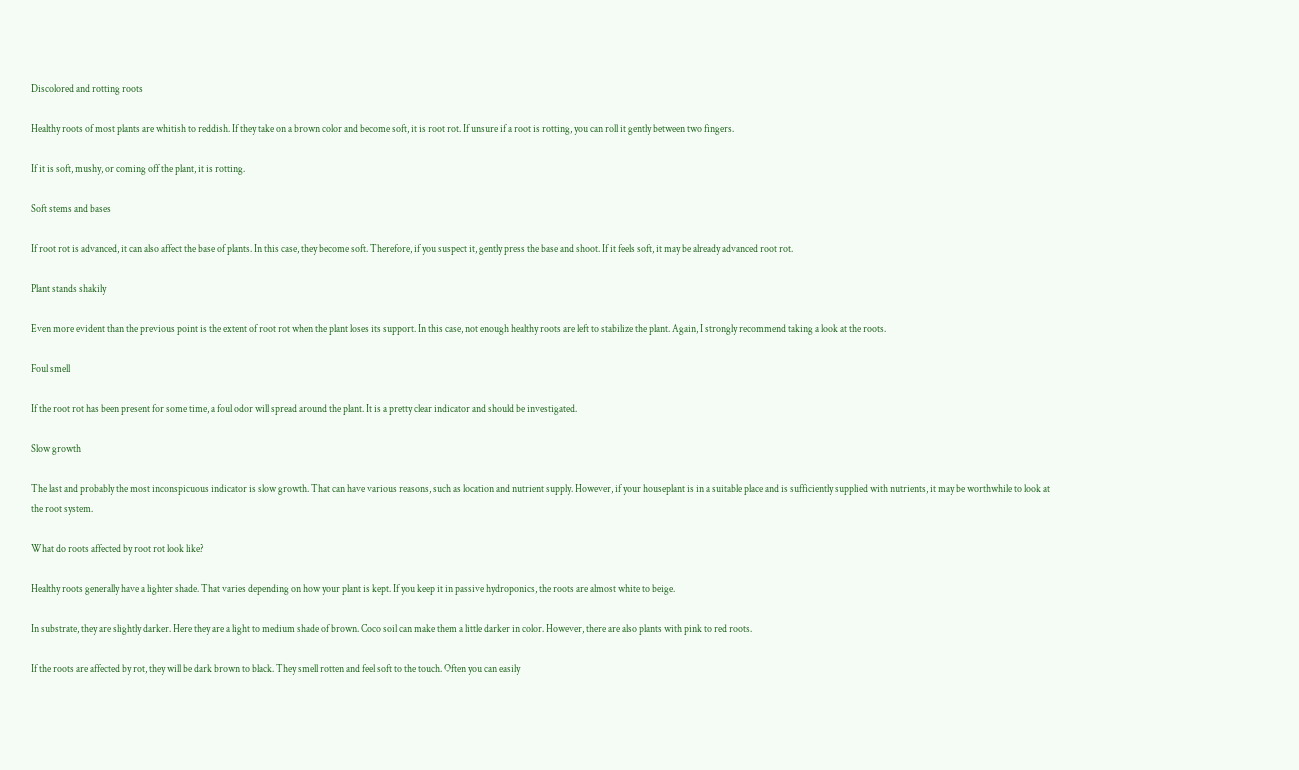Discolored and rotting roots

Healthy roots of most plants are whitish to reddish. If they take on a brown color and become soft, it is root rot. If unsure if a root is rotting, you can roll it gently between two fingers.

If it is soft, mushy, or coming off the plant, it is rotting.

Soft stems and bases

If root rot is advanced, it can also affect the base of plants. In this case, they become soft. Therefore, if you suspect it, gently press the base and shoot. If it feels soft, it may be already advanced root rot.

Plant stands shakily

Even more evident than the previous point is the extent of root rot when the plant loses its support. In this case, not enough healthy roots are left to stabilize the plant. Again, I strongly recommend taking a look at the roots.

Foul smell

If the root rot has been present for some time, a foul odor will spread around the plant. It is a pretty clear indicator and should be investigated.

Slow growth

The last and probably the most inconspicuous indicator is slow growth. That can have various reasons, such as location and nutrient supply. However, if your houseplant is in a suitable place and is sufficiently supplied with nutrients, it may be worthwhile to look at the root system.

What do roots affected by root rot look like?

Healthy roots generally have a lighter shade. That varies depending on how your plant is kept. If you keep it in passive hydroponics, the roots are almost white to beige.

In substrate, they are slightly darker. Here they are a light to medium shade of brown. Coco soil can make them a little darker in color. However, there are also plants with pink to red roots.

If the roots are affected by rot, they will be dark brown to black. They smell rotten and feel soft to the touch. Often you can easily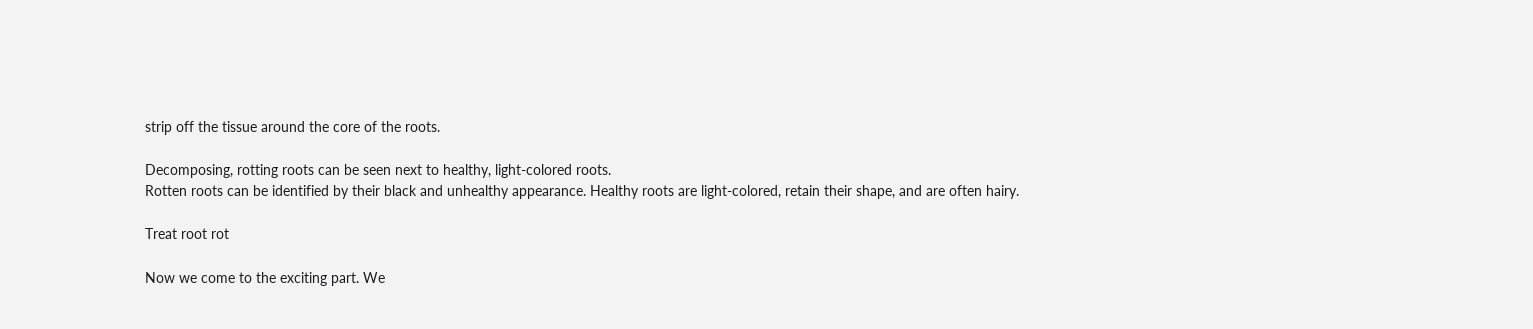strip off the tissue around the core of the roots.

Decomposing, rotting roots can be seen next to healthy, light-colored roots.
Rotten roots can be identified by their black and unhealthy appearance. Healthy roots are light-colored, retain their shape, and are often hairy.

Treat root rot

Now we come to the exciting part. We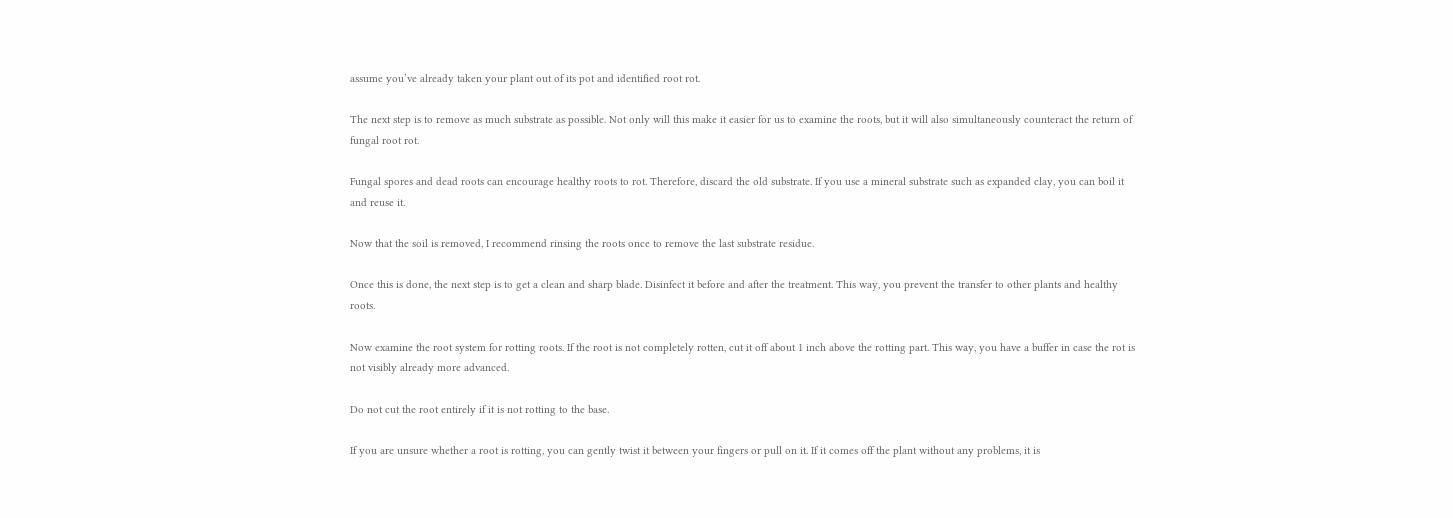assume you’ve already taken your plant out of its pot and identified root rot.

The next step is to remove as much substrate as possible. Not only will this make it easier for us to examine the roots, but it will also simultaneously counteract the return of fungal root rot.

Fungal spores and dead roots can encourage healthy roots to rot. Therefore, discard the old substrate. If you use a mineral substrate such as expanded clay, you can boil it and reuse it.

Now that the soil is removed, I recommend rinsing the roots once to remove the last substrate residue.

Once this is done, the next step is to get a clean and sharp blade. Disinfect it before and after the treatment. This way, you prevent the transfer to other plants and healthy roots.

Now examine the root system for rotting roots. If the root is not completely rotten, cut it off about 1 inch above the rotting part. This way, you have a buffer in case the rot is not visibly already more advanced.

Do not cut the root entirely if it is not rotting to the base.

If you are unsure whether a root is rotting, you can gently twist it between your fingers or pull on it. If it comes off the plant without any problems, it is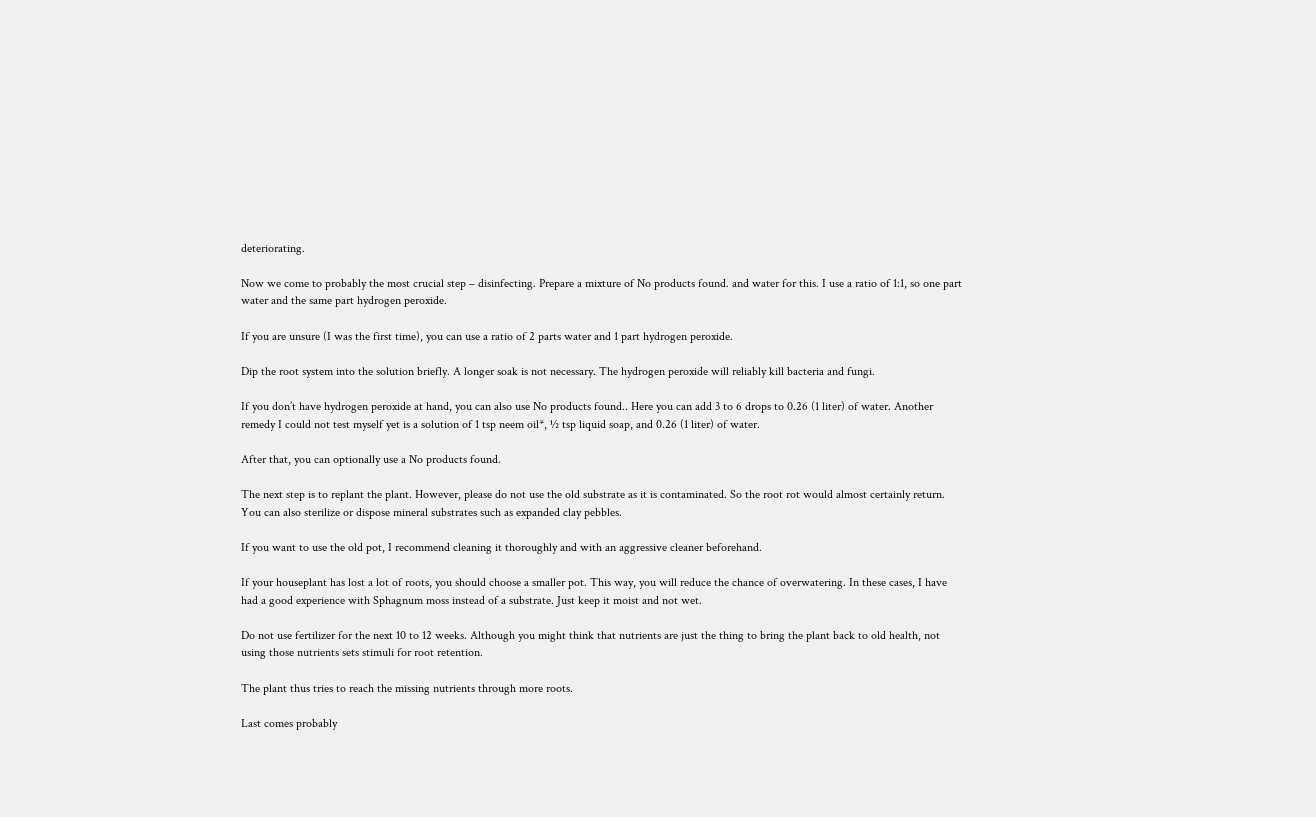deteriorating.

Now we come to probably the most crucial step – disinfecting. Prepare a mixture of No products found. and water for this. I use a ratio of 1:1, so one part water and the same part hydrogen peroxide.

If you are unsure (I was the first time), you can use a ratio of 2 parts water and 1 part hydrogen peroxide.

Dip the root system into the solution briefly. A longer soak is not necessary. The hydrogen peroxide will reliably kill bacteria and fungi.

If you don’t have hydrogen peroxide at hand, you can also use No products found.. Here you can add 3 to 6 drops to 0.26 (1 liter) of water. Another remedy I could not test myself yet is a solution of 1 tsp neem oil*, ½ tsp liquid soap, and 0.26 (1 liter) of water.

After that, you can optionally use a No products found.

The next step is to replant the plant. However, please do not use the old substrate as it is contaminated. So the root rot would almost certainly return. You can also sterilize or dispose mineral substrates such as expanded clay pebbles.

If you want to use the old pot, I recommend cleaning it thoroughly and with an aggressive cleaner beforehand.

If your houseplant has lost a lot of roots, you should choose a smaller pot. This way, you will reduce the chance of overwatering. In these cases, I have had a good experience with Sphagnum moss instead of a substrate. Just keep it moist and not wet.

Do not use fertilizer for the next 10 to 12 weeks. Although you might think that nutrients are just the thing to bring the plant back to old health, not using those nutrients sets stimuli for root retention.

The plant thus tries to reach the missing nutrients through more roots.

Last comes probably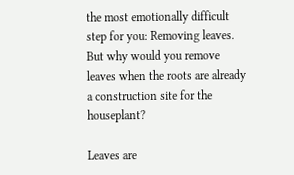the most emotionally difficult step for you: Removing leaves. But why would you remove leaves when the roots are already a construction site for the houseplant?

Leaves are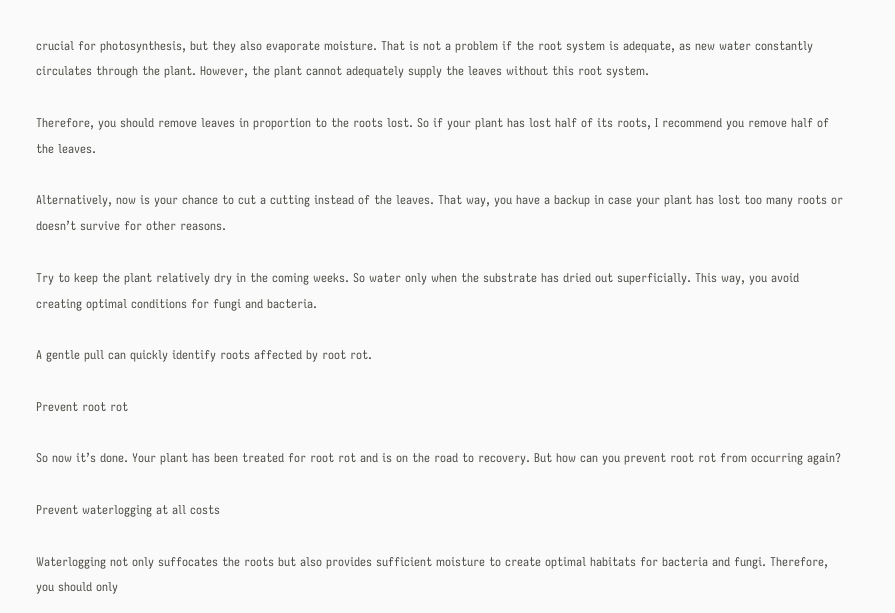crucial for photosynthesis, but they also evaporate moisture. That is not a problem if the root system is adequate, as new water constantly circulates through the plant. However, the plant cannot adequately supply the leaves without this root system.

Therefore, you should remove leaves in proportion to the roots lost. So if your plant has lost half of its roots, I recommend you remove half of the leaves.

Alternatively, now is your chance to cut a cutting instead of the leaves. That way, you have a backup in case your plant has lost too many roots or doesn’t survive for other reasons.

Try to keep the plant relatively dry in the coming weeks. So water only when the substrate has dried out superficially. This way, you avoid creating optimal conditions for fungi and bacteria.

A gentle pull can quickly identify roots affected by root rot.

Prevent root rot

So now it’s done. Your plant has been treated for root rot and is on the road to recovery. But how can you prevent root rot from occurring again?

Prevent waterlogging at all costs

Waterlogging not only suffocates the roots but also provides sufficient moisture to create optimal habitats for bacteria and fungi. Therefore, you should only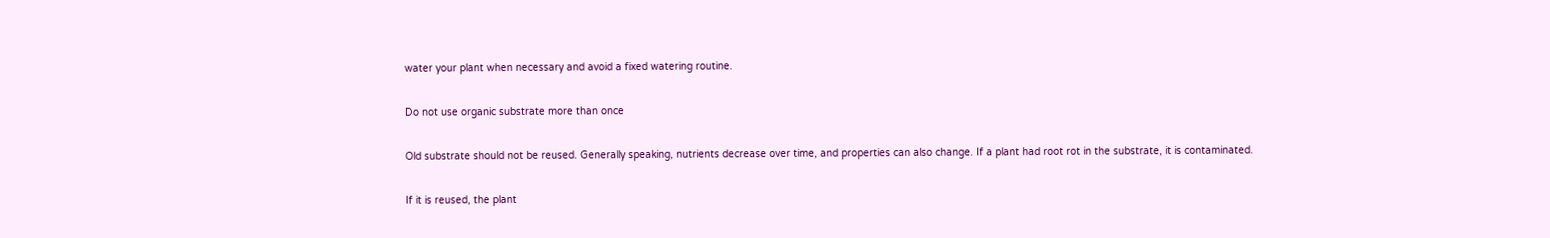water your plant when necessary and avoid a fixed watering routine.

Do not use organic substrate more than once

Old substrate should not be reused. Generally speaking, nutrients decrease over time, and properties can also change. If a plant had root rot in the substrate, it is contaminated.

If it is reused, the plant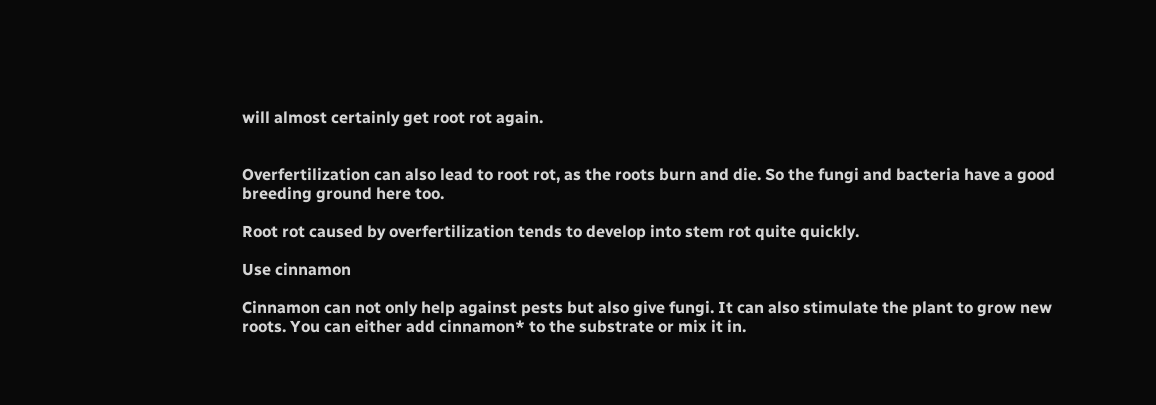will almost certainly get root rot again.


Overfertilization can also lead to root rot, as the roots burn and die. So the fungi and bacteria have a good breeding ground here too.

Root rot caused by overfertilization tends to develop into stem rot quite quickly.

Use cinnamon

Cinnamon can not only help against pests but also give fungi. It can also stimulate the plant to grow new roots. You can either add cinnamon* to the substrate or mix it in.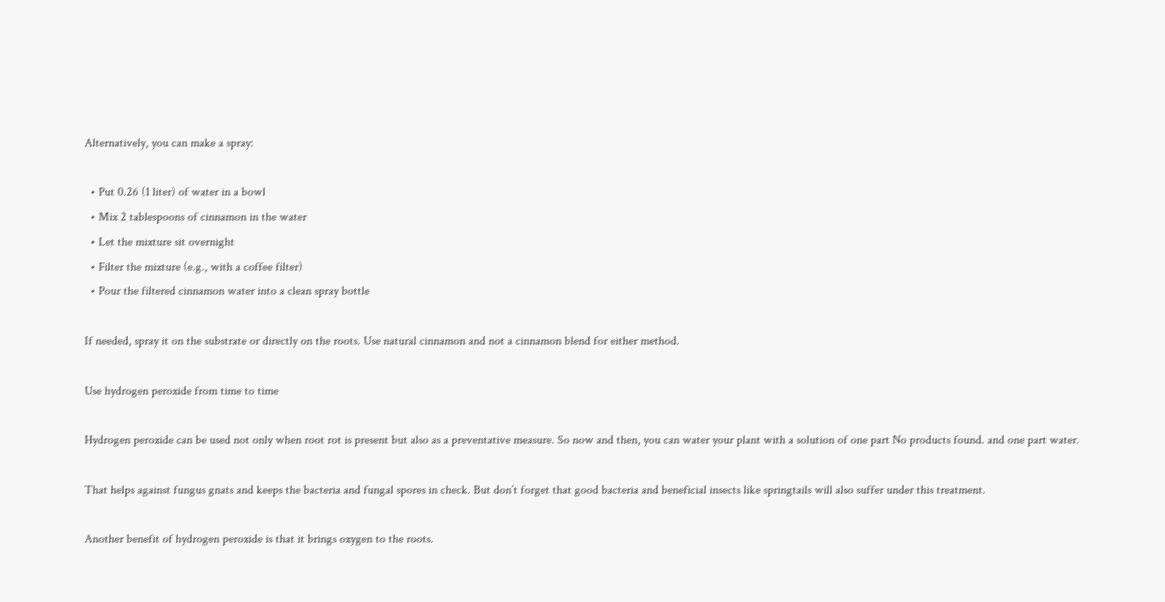Alternatively, you can make a spray:

  • Put 0.26 (1 liter) of water in a bowl
  • Mix 2 tablespoons of cinnamon in the water
  • Let the mixture sit overnight
  • Filter the mixture (e.g., with a coffee filter)
  • Pour the filtered cinnamon water into a clean spray bottle

If needed, spray it on the substrate or directly on the roots. Use natural cinnamon and not a cinnamon blend for either method.

Use hydrogen peroxide from time to time

Hydrogen peroxide can be used not only when root rot is present but also as a preventative measure. So now and then, you can water your plant with a solution of one part No products found. and one part water.

That helps against fungus gnats and keeps the bacteria and fungal spores in check. But don’t forget that good bacteria and beneficial insects like springtails will also suffer under this treatment.

Another benefit of hydrogen peroxide is that it brings oxygen to the roots.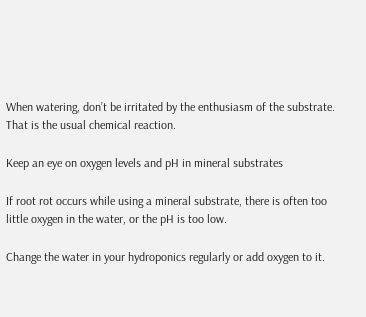When watering, don’t be irritated by the enthusiasm of the substrate. That is the usual chemical reaction.

Keep an eye on oxygen levels and pH in mineral substrates

If root rot occurs while using a mineral substrate, there is often too little oxygen in the water, or the pH is too low.

Change the water in your hydroponics regularly or add oxygen to it.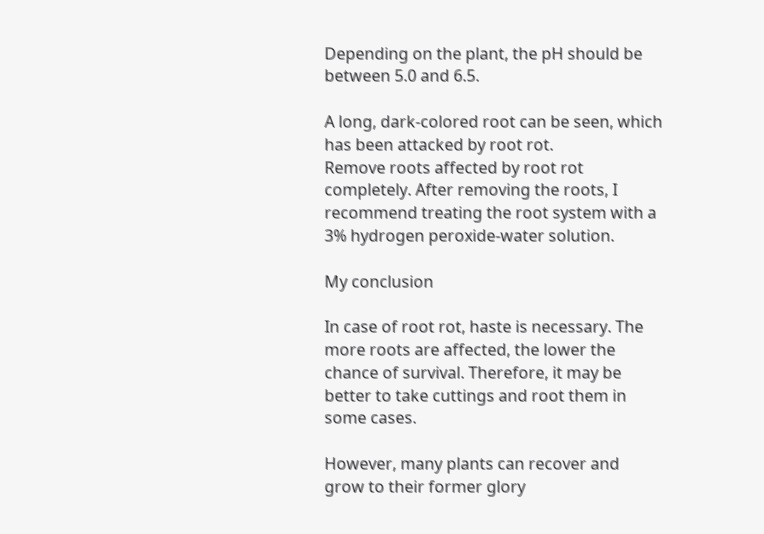Depending on the plant, the pH should be between 5.0 and 6.5.

A long, dark-colored root can be seen, which has been attacked by root rot.
Remove roots affected by root rot completely. After removing the roots, I recommend treating the root system with a 3% hydrogen peroxide-water solution.

My conclusion

In case of root rot, haste is necessary. The more roots are affected, the lower the chance of survival. Therefore, it may be better to take cuttings and root them in some cases.

However, many plants can recover and grow to their former glory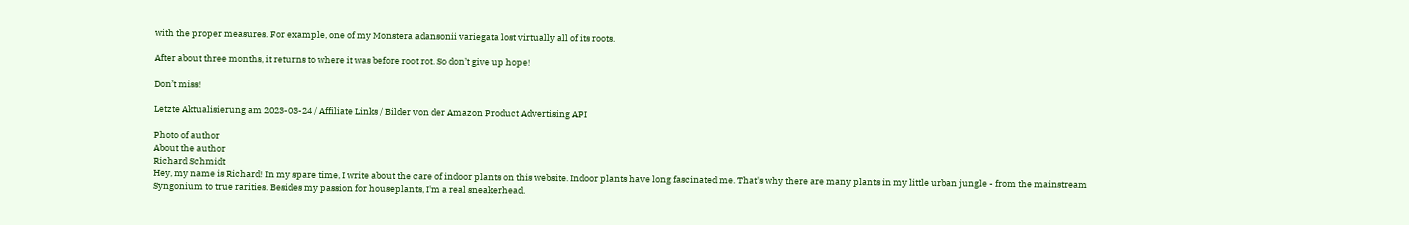with the proper measures. For example, one of my Monstera adansonii variegata lost virtually all of its roots.

After about three months, it returns to where it was before root rot. So don’t give up hope!

Don’t miss!

Letzte Aktualisierung am 2023-03-24 / Affiliate Links / Bilder von der Amazon Product Advertising API

Photo of author
About the author
Richard Schmidt
Hey, my name is Richard! In my spare time, I write about the care of indoor plants on this website. Indoor plants have long fascinated me. That's why there are many plants in my little urban jungle - from the mainstream Syngonium to true rarities. Besides my passion for houseplants, I'm a real sneakerhead.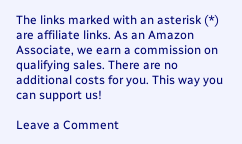The links marked with an asterisk (*) are affiliate links. As an Amazon Associate, we earn a commission on qualifying sales. There are no additional costs for you. This way you can support us!

Leave a Comment